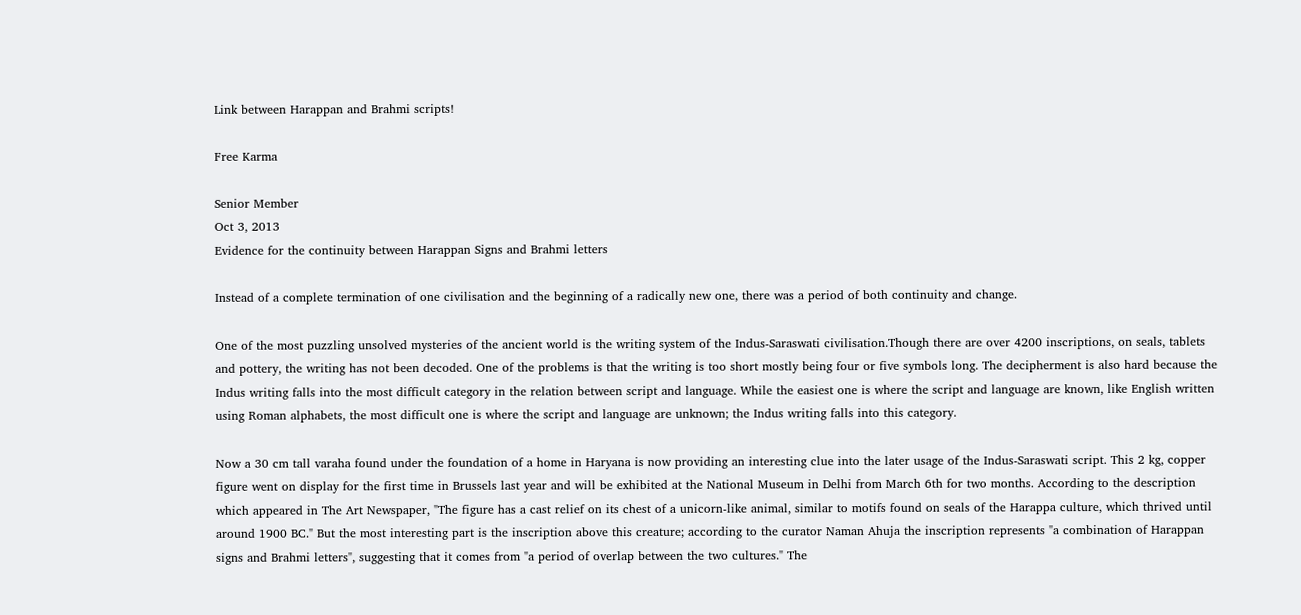Link between Harappan and Brahmi scripts!

Free Karma

Senior Member
Oct 3, 2013
Evidence for the continuity between Harappan Signs and Brahmi letters

Instead of a complete termination of one civilisation and the beginning of a radically new one, there was a period of both continuity and change.

One of the most puzzling unsolved mysteries of the ancient world is the writing system of the Indus-Saraswati civilisation.Though there are over 4200 inscriptions, on seals, tablets and pottery, the writing has not been decoded. One of the problems is that the writing is too short mostly being four or five symbols long. The decipherment is also hard because the Indus writing falls into the most difficult category in the relation between script and language. While the easiest one is where the script and language are known, like English written using Roman alphabets, the most difficult one is where the script and language are unknown; the Indus writing falls into this category.

Now a 30 cm tall varaha found under the foundation of a home in Haryana is now providing an interesting clue into the later usage of the Indus-Saraswati script. This 2 kg, copper figure went on display for the first time in Brussels last year and will be exhibited at the National Museum in Delhi from March 6th for two months. According to the description which appeared in The Art Newspaper, "The figure has a cast relief on its chest of a unicorn-like animal, similar to motifs found on seals of the Harappa culture, which thrived until around 1900 BC." But the most interesting part is the inscription above this creature; according to the curator Naman Ahuja the inscription represents "a combination of Harappan signs and Brahmi letters", suggesting that it comes from "a period of overlap between the two cultures." The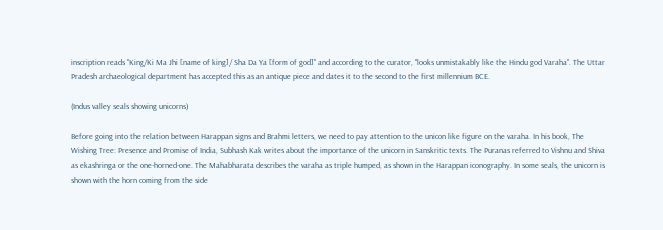inscription reads "King/Ki Ma Jhi [name of king]/ Sha Da Ya [form of god]" and according to the curator, "looks unmistakably like the Hindu god Varaha". The Uttar Pradesh archaeological department has accepted this as an antique piece and dates it to the second to the first millennium BCE.

(Indus valley seals showing unicorns)

Before going into the relation between Harappan signs and Brahmi letters, we need to pay attention to the unicon like figure on the varaha. In his book, The Wishing Tree: Presence and Promise of India, Subhash Kak writes about the importance of the unicorn in Sanskritic texts. The Puranas referred to Vishnu and Shiva as ekashringa or the one-horned-one. The Mahabharata describes the varaha as triple humped, as shown in the Harappan iconography. In some seals, the unicorn is shown with the horn coming from the side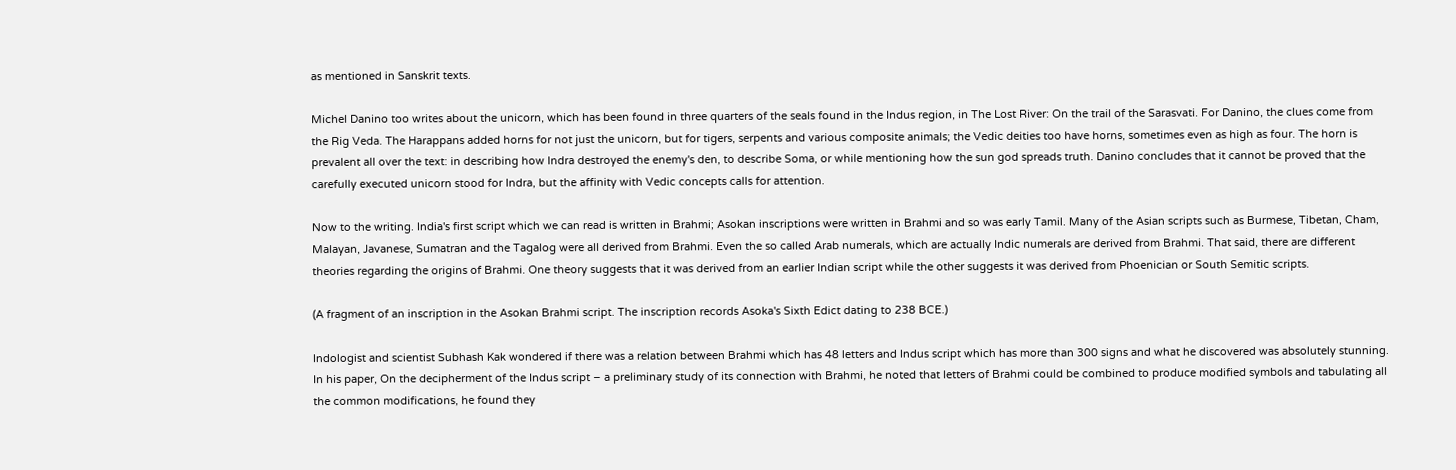as mentioned in Sanskrit texts.

Michel Danino too writes about the unicorn, which has been found in three quarters of the seals found in the Indus region, in The Lost River: On the trail of the Sarasvati. For Danino, the clues come from the Rig Veda. The Harappans added horns for not just the unicorn, but for tigers, serpents and various composite animals; the Vedic deities too have horns, sometimes even as high as four. The horn is prevalent all over the text: in describing how Indra destroyed the enemy's den, to describe Soma, or while mentioning how the sun god spreads truth. Danino concludes that it cannot be proved that the carefully executed unicorn stood for Indra, but the affinity with Vedic concepts calls for attention.

Now to the writing. India's first script which we can read is written in Brahmi; Asokan inscriptions were written in Brahmi and so was early Tamil. Many of the Asian scripts such as Burmese, Tibetan, Cham, Malayan, Javanese, Sumatran and the Tagalog were all derived from Brahmi. Even the so called Arab numerals, which are actually Indic numerals are derived from Brahmi. That said, there are different theories regarding the origins of Brahmi. One theory suggests that it was derived from an earlier Indian script while the other suggests it was derived from Phoenician or South Semitic scripts.

(A fragment of an inscription in the Asokan Brahmi script. The inscription records Asoka's Sixth Edict dating to 238 BCE.)

Indologist and scientist Subhash Kak wondered if there was a relation between Brahmi which has 48 letters and Indus script which has more than 300 signs and what he discovered was absolutely stunning. In his paper, On the decipherment of the Indus script – a preliminary study of its connection with Brahmi, he noted that letters of Brahmi could be combined to produce modified symbols and tabulating all the common modifications, he found they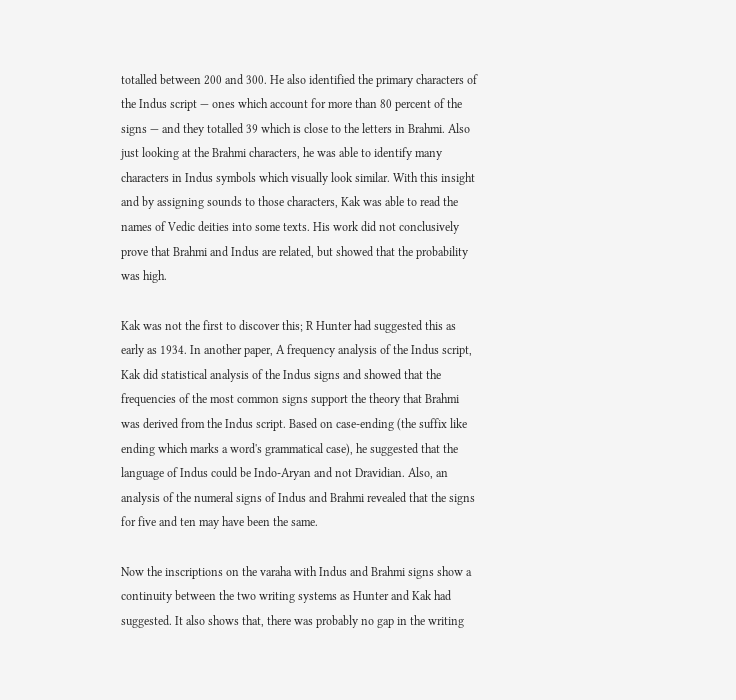totalled between 200 and 300. He also identified the primary characters of the Indus script — ones which account for more than 80 percent of the signs — and they totalled 39 which is close to the letters in Brahmi. Also just looking at the Brahmi characters, he was able to identify many characters in Indus symbols which visually look similar. With this insight and by assigning sounds to those characters, Kak was able to read the names of Vedic deities into some texts. His work did not conclusively prove that Brahmi and Indus are related, but showed that the probability was high.

Kak was not the first to discover this; R Hunter had suggested this as early as 1934. In another paper, A frequency analysis of the Indus script, Kak did statistical analysis of the Indus signs and showed that the frequencies of the most common signs support the theory that Brahmi was derived from the Indus script. Based on case-ending (the suffix like ending which marks a word's grammatical case), he suggested that the language of Indus could be Indo-Aryan and not Dravidian. Also, an analysis of the numeral signs of Indus and Brahmi revealed that the signs for five and ten may have been the same.

Now the inscriptions on the varaha with Indus and Brahmi signs show a continuity between the two writing systems as Hunter and Kak had suggested. It also shows that, there was probably no gap in the writing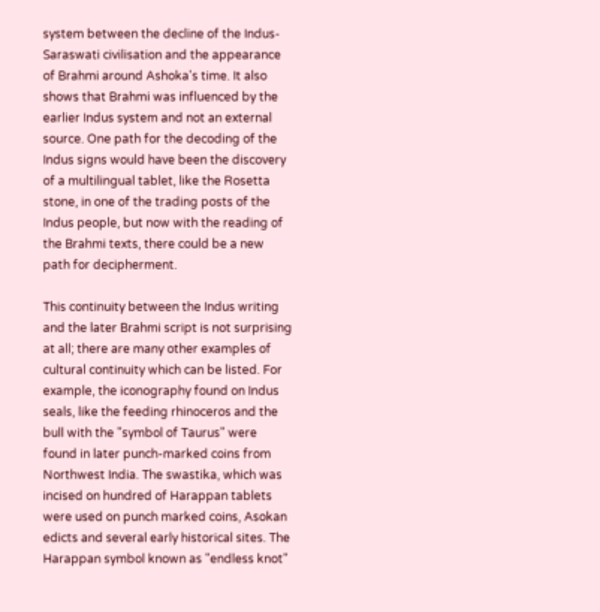system between the decline of the Indus-Saraswati civilisation and the appearance of Brahmi around Ashoka's time. It also shows that Brahmi was influenced by the earlier Indus system and not an external source. One path for the decoding of the Indus signs would have been the discovery of a multilingual tablet, like the Rosetta stone, in one of the trading posts of the Indus people, but now with the reading of the Brahmi texts, there could be a new path for decipherment.

This continuity between the Indus writing and the later Brahmi script is not surprising at all; there are many other examples of cultural continuity which can be listed. For example, the iconography found on Indus seals, like the feeding rhinoceros and the bull with the "symbol of Taurus" were found in later punch-marked coins from Northwest India. The swastika, which was incised on hundred of Harappan tablets were used on punch marked coins, Asokan edicts and several early historical sites. The Harappan symbol known as "endless knot"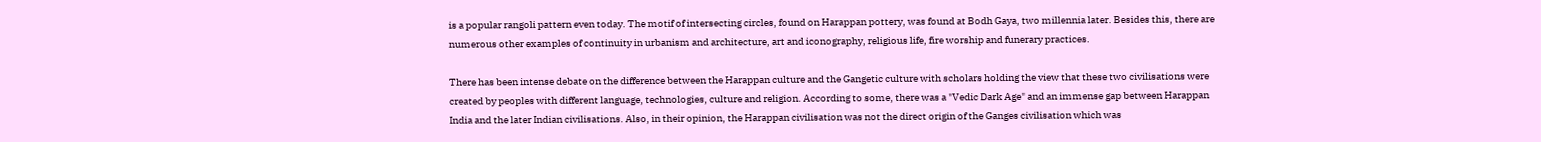is a popular rangoli pattern even today. The motif of intersecting circles, found on Harappan pottery, was found at Bodh Gaya, two millennia later. Besides this, there are numerous other examples of continuity in urbanism and architecture, art and iconography, religious life, fire worship and funerary practices.

There has been intense debate on the difference between the Harappan culture and the Gangetic culture with scholars holding the view that these two civilisations were created by peoples with different language, technologies, culture and religion. According to some, there was a "Vedic Dark Age" and an immense gap between Harappan India and the later Indian civilisations. Also, in their opinion, the Harappan civilisation was not the direct origin of the Ganges civilisation which was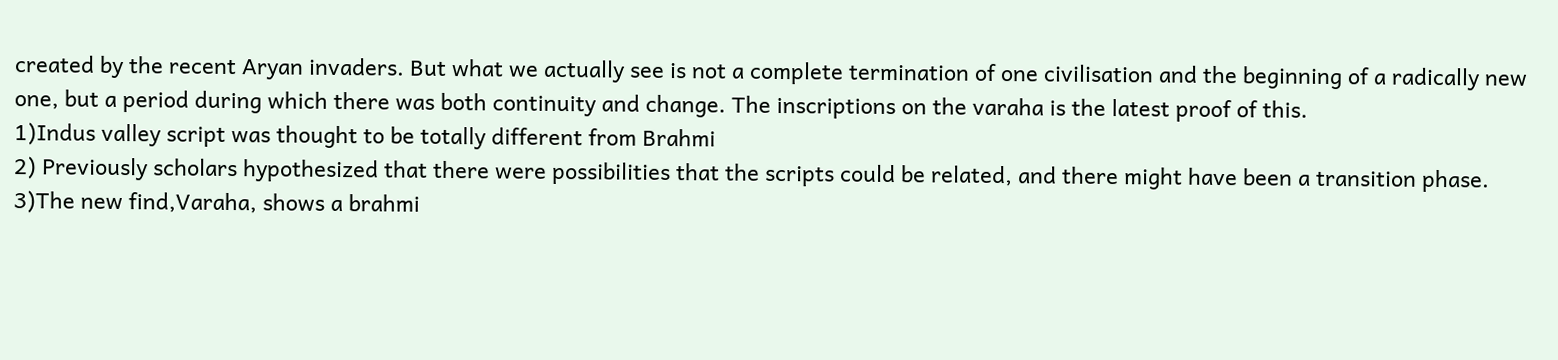created by the recent Aryan invaders. But what we actually see is not a complete termination of one civilisation and the beginning of a radically new one, but a period during which there was both continuity and change. The inscriptions on the varaha is the latest proof of this.
1)Indus valley script was thought to be totally different from Brahmi
2) Previously scholars hypothesized that there were possibilities that the scripts could be related, and there might have been a transition phase.
3)The new find,Varaha, shows a brahmi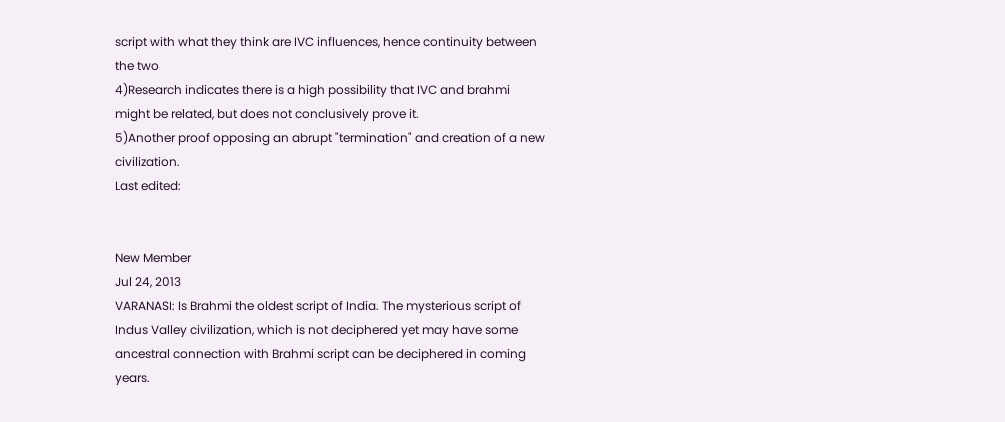script with what they think are IVC influences, hence continuity between the two
4)Research indicates there is a high possibility that IVC and brahmi might be related, but does not conclusively prove it.
5)Another proof opposing an abrupt "termination" and creation of a new civilization.
Last edited:


New Member
Jul 24, 2013
VARANASI: Is Brahmi the oldest script of India. The mysterious script of Indus Valley civilization, which is not deciphered yet may have some ancestral connection with Brahmi script can be deciphered in coming years.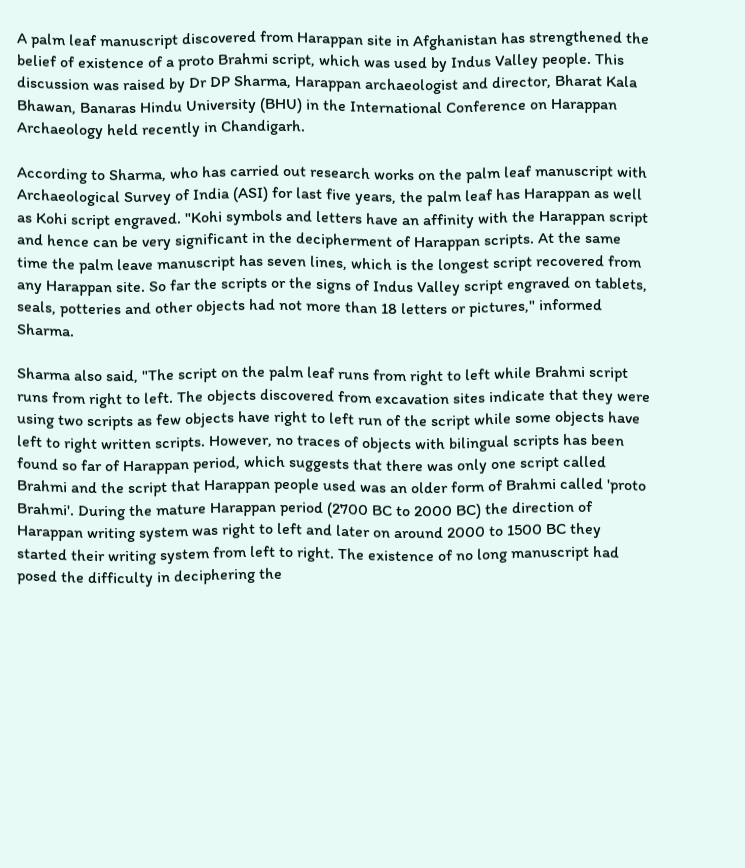A palm leaf manuscript discovered from Harappan site in Afghanistan has strengthened the belief of existence of a proto Brahmi script, which was used by Indus Valley people. This discussion was raised by Dr DP Sharma, Harappan archaeologist and director, Bharat Kala Bhawan, Banaras Hindu University (BHU) in the International Conference on Harappan Archaeology held recently in Chandigarh.

According to Sharma, who has carried out research works on the palm leaf manuscript with Archaeological Survey of India (ASI) for last five years, the palm leaf has Harappan as well as Kohi script engraved. "Kohi symbols and letters have an affinity with the Harappan script and hence can be very significant in the decipherment of Harappan scripts. At the same time the palm leave manuscript has seven lines, which is the longest script recovered from any Harappan site. So far the scripts or the signs of Indus Valley script engraved on tablets, seals, potteries and other objects had not more than 18 letters or pictures," informed Sharma.

Sharma also said, "The script on the palm leaf runs from right to left while Brahmi script runs from right to left. The objects discovered from excavation sites indicate that they were using two scripts as few objects have right to left run of the script while some objects have left to right written scripts. However, no traces of objects with bilingual scripts has been found so far of Harappan period, which suggests that there was only one script called Brahmi and the script that Harappan people used was an older form of Brahmi called 'proto Brahmi'. During the mature Harappan period (2700 BC to 2000 BC) the direction of Harappan writing system was right to left and later on around 2000 to 1500 BC they started their writing system from left to right. The existence of no long manuscript had posed the difficulty in deciphering the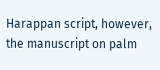Harappan script, however, the manuscript on palm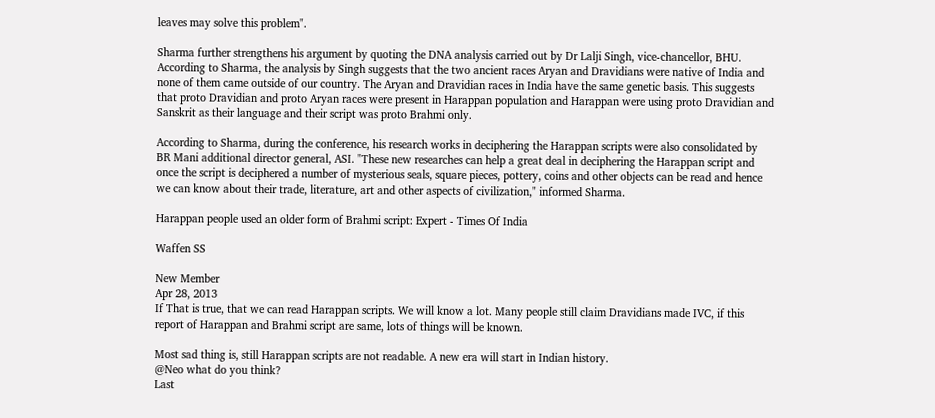leaves may solve this problem".

Sharma further strengthens his argument by quoting the DNA analysis carried out by Dr Lalji Singh, vice-chancellor, BHU. According to Sharma, the analysis by Singh suggests that the two ancient races Aryan and Dravidians were native of India and none of them came outside of our country. The Aryan and Dravidian races in India have the same genetic basis. This suggests that proto Dravidian and proto Aryan races were present in Harappan population and Harappan were using proto Dravidian and Sanskrit as their language and their script was proto Brahmi only.

According to Sharma, during the conference, his research works in deciphering the Harappan scripts were also consolidated by BR Mani additional director general, ASI. "These new researches can help a great deal in deciphering the Harappan script and once the script is deciphered a number of mysterious seals, square pieces, pottery, coins and other objects can be read and hence we can know about their trade, literature, art and other aspects of civilization," informed Sharma.

Harappan people used an older form of Brahmi script: Expert - Times Of India

Waffen SS

New Member
Apr 28, 2013
If That is true, that we can read Harappan scripts. We will know a lot. Many people still claim Dravidians made IVC, if this report of Harappan and Brahmi script are same, lots of things will be known.

Most sad thing is, still Harappan scripts are not readable. A new era will start in Indian history.
@Neo what do you think?
Last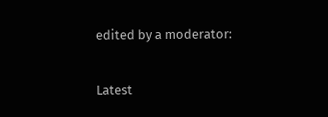edited by a moderator:

Latest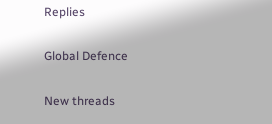Replies

Global Defence

New threads